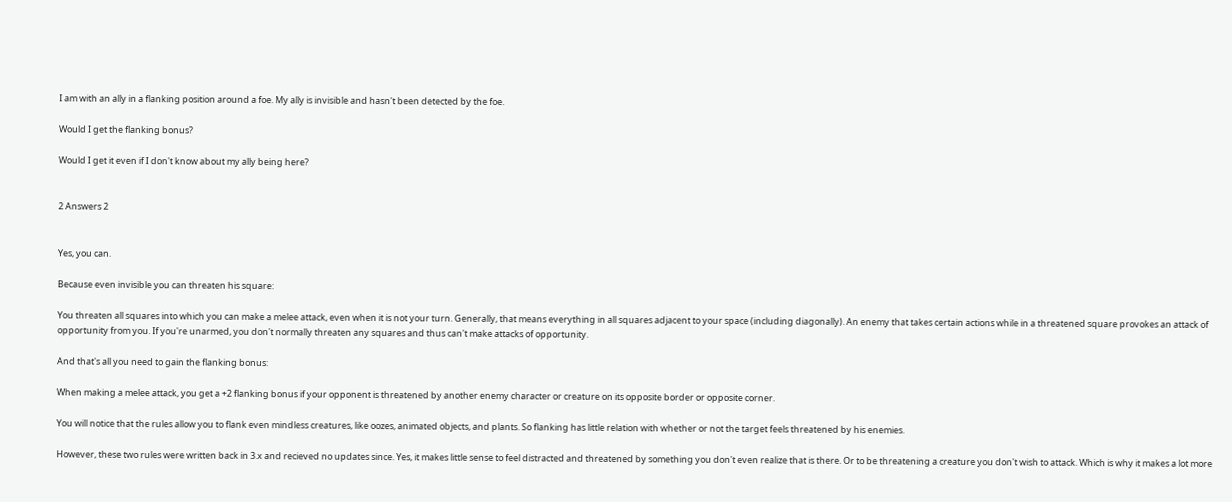I am with an ally in a flanking position around a foe. My ally is invisible and hasn't been detected by the foe.

Would I get the flanking bonus?

Would I get it even if I don't know about my ally being here?


2 Answers 2


Yes, you can.

Because even invisible you can threaten his square:

You threaten all squares into which you can make a melee attack, even when it is not your turn. Generally, that means everything in all squares adjacent to your space (including diagonally). An enemy that takes certain actions while in a threatened square provokes an attack of opportunity from you. If you're unarmed, you don't normally threaten any squares and thus can't make attacks of opportunity.

And that's all you need to gain the flanking bonus:

When making a melee attack, you get a +2 flanking bonus if your opponent is threatened by another enemy character or creature on its opposite border or opposite corner.

You will notice that the rules allow you to flank even mindless creatures, like oozes, animated objects, and plants. So flanking has little relation with whether or not the target feels threatened by his enemies.

However, these two rules were written back in 3.x and recieved no updates since. Yes, it makes little sense to feel distracted and threatened by something you don't even realize that is there. Or to be threatening a creature you don't wish to attack. Which is why it makes a lot more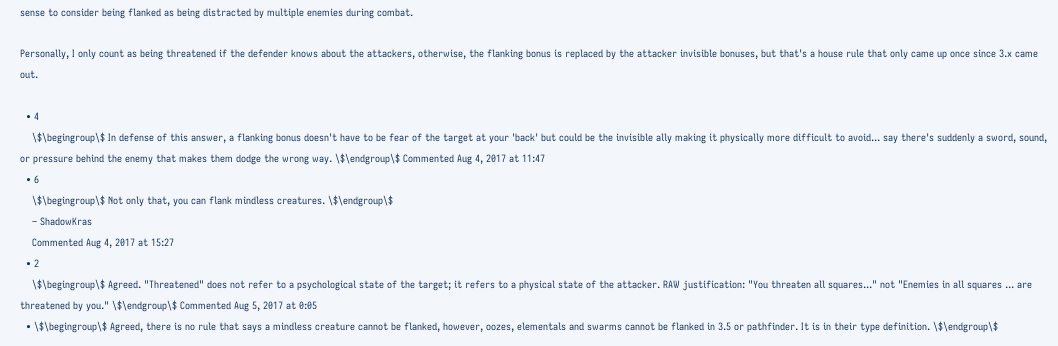sense to consider being flanked as being distracted by multiple enemies during combat.

Personally, I only count as being threatened if the defender knows about the attackers, otherwise, the flanking bonus is replaced by the attacker invisible bonuses, but that's a house rule that only came up once since 3.x came out.

  • 4
    \$\begingroup\$ In defense of this answer, a flanking bonus doesn't have to be fear of the target at your 'back' but could be the invisible ally making it physically more difficult to avoid... say there's suddenly a sword, sound, or pressure behind the enemy that makes them dodge the wrong way. \$\endgroup\$ Commented Aug 4, 2017 at 11:47
  • 6
    \$\begingroup\$ Not only that, you can flank mindless creatures. \$\endgroup\$
    – ShadowKras
    Commented Aug 4, 2017 at 15:27
  • 2
    \$\begingroup\$ Agreed. "Threatened" does not refer to a psychological state of the target; it refers to a physical state of the attacker. RAW justification: "You threaten all squares..." not "Enemies in all squares ... are threatened by you." \$\endgroup\$ Commented Aug 5, 2017 at 0:05
  • \$\begingroup\$ Agreed, there is no rule that says a mindless creature cannot be flanked, however, oozes, elementals and swarms cannot be flanked in 3.5 or pathfinder. It is in their type definition. \$\endgroup\$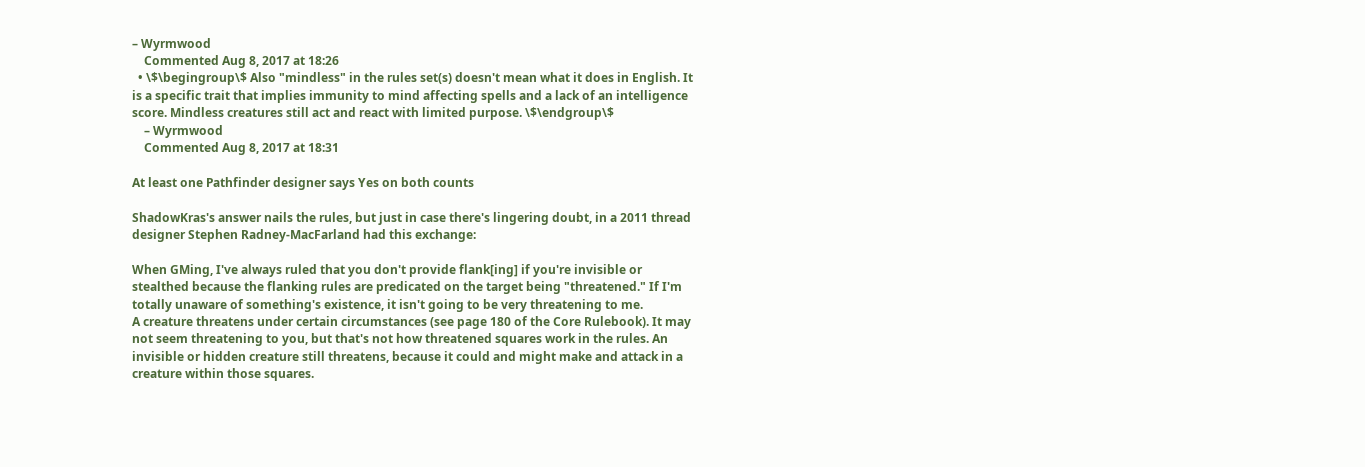– Wyrmwood
    Commented Aug 8, 2017 at 18:26
  • \$\begingroup\$ Also "mindless" in the rules set(s) doesn't mean what it does in English. It is a specific trait that implies immunity to mind affecting spells and a lack of an intelligence score. Mindless creatures still act and react with limited purpose. \$\endgroup\$
    – Wyrmwood
    Commented Aug 8, 2017 at 18:31

At least one Pathfinder designer says Yes on both counts

ShadowKras's answer nails the rules, but just in case there's lingering doubt, in a 2011 thread designer Stephen Radney-MacFarland had this exchange:

When GMing, I've always ruled that you don't provide flank[ing] if you're invisible or stealthed because the flanking rules are predicated on the target being "threatened." If I'm totally unaware of something's existence, it isn't going to be very threatening to me.
A creature threatens under certain circumstances (see page 180 of the Core Rulebook). It may not seem threatening to you, but that's not how threatened squares work in the rules. An invisible or hidden creature still threatens, because it could and might make and attack in a creature within those squares.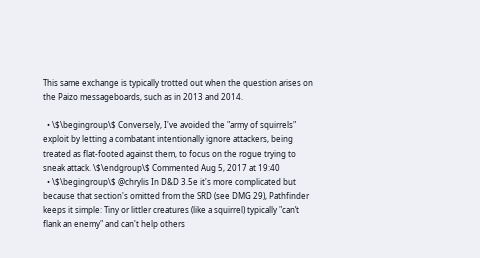This same exchange is typically trotted out when the question arises on the Paizo messageboards, such as in 2013 and 2014.

  • \$\begingroup\$ Conversely, I've avoided the "army of squirrels" exploit by letting a combatant intentionally ignore attackers, being treated as flat-footed against them, to focus on the rogue trying to sneak attack. \$\endgroup\$ Commented Aug 5, 2017 at 19:40
  • \$\begingroup\$ @chrylis In D&D 3.5e it's more complicated but because that section's omitted from the SRD (see DMG 29), Pathfinder keeps it simple: Tiny or littler creatures (like a squirrel) typically "can’t flank an enemy" and can't help others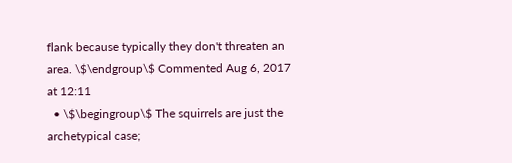flank because typically they don't threaten an area. \$\endgroup\$ Commented Aug 6, 2017 at 12:11
  • \$\begingroup\$ The squirrels are just the archetypical case;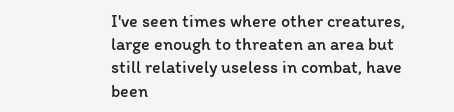I've seen times where other creatures, large enough to threaten an area but still relatively useless in combat, have been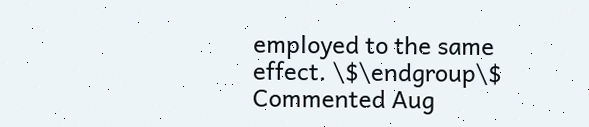employed to the same effect. \$\endgroup\$ Commented Aug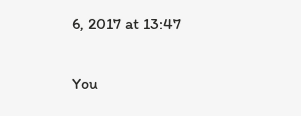6, 2017 at 13:47

You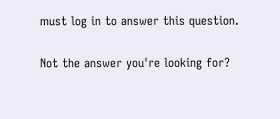must log in to answer this question.

Not the answer you're looking for?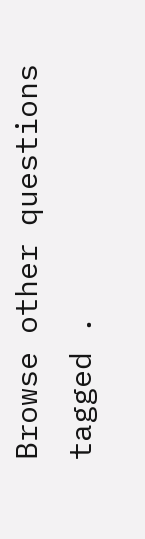Browse other questions tagged .